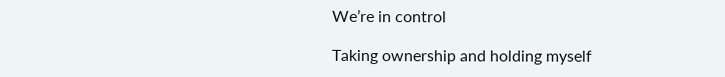We’re in control

Taking ownership and holding myself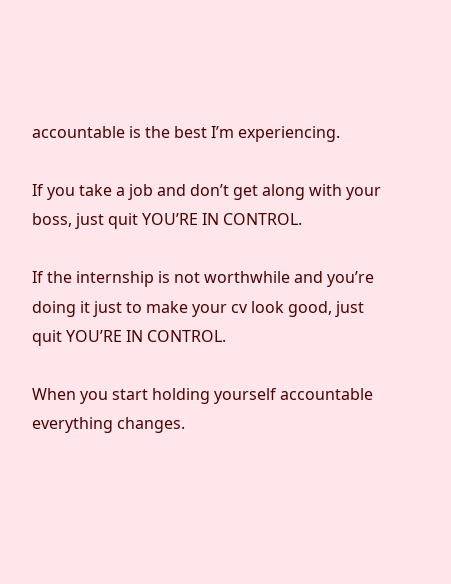accountable is the best I’m experiencing.

If you take a job and don’t get along with your boss, just quit YOU’RE IN CONTROL.

If the internship is not worthwhile and you’re doing it just to make your cv look good, just quit YOU’RE IN CONTROL.

When you start holding yourself accountable everything changes.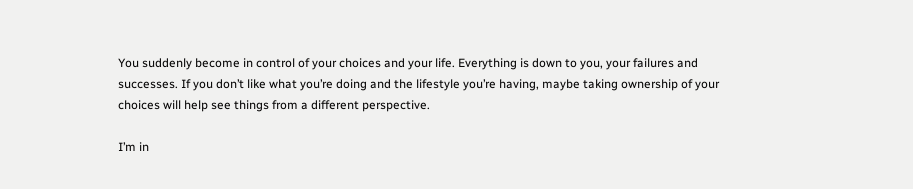You suddenly become in control of your choices and your life. Everything is down to you, your failures and successes. If you don’t like what you’re doing and the lifestyle you’re having, maybe taking ownership of your choices will help see things from a different perspective.

I’m in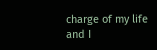charge of my life and I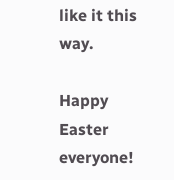like it this way.

Happy Easter everyone!